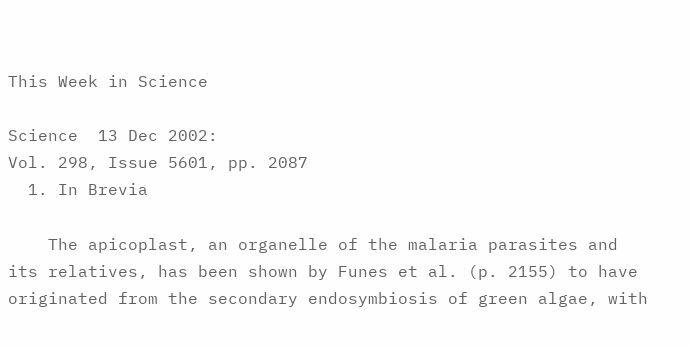This Week in Science

Science  13 Dec 2002:
Vol. 298, Issue 5601, pp. 2087
  1. In Brevia

    The apicoplast, an organelle of the malaria parasites and its relatives, has been shown by Funes et al. (p. 2155) to have originated from the secondary endosymbiosis of green algae, with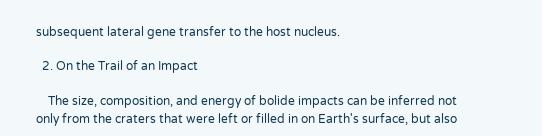subsequent lateral gene transfer to the host nucleus.

  2. On the Trail of an Impact

    The size, composition, and energy of bolide impacts can be inferred not only from the craters that were left or filled in on Earth's surface, but also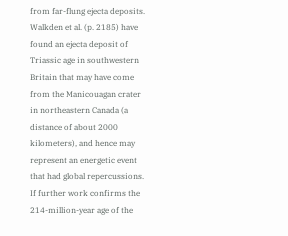from far-flung ejecta deposits. Walkden et al. (p. 2185) have found an ejecta deposit of Triassic age in southwestern Britain that may have come from the Manicouagan crater in northeastern Canada (a distance of about 2000 kilometers), and hence may represent an energetic event that had global repercussions. If further work confirms the 214-million-year age of the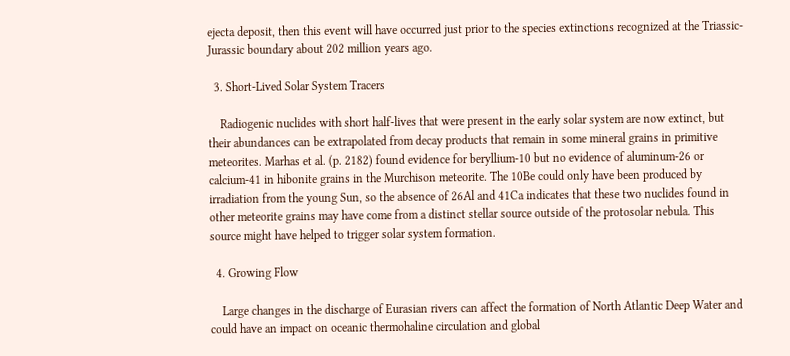ejecta deposit, then this event will have occurred just prior to the species extinctions recognized at the Triassic-Jurassic boundary about 202 million years ago.

  3. Short-Lived Solar System Tracers

    Radiogenic nuclides with short half-lives that were present in the early solar system are now extinct, but their abundances can be extrapolated from decay products that remain in some mineral grains in primitive meteorites. Marhas et al. (p. 2182) found evidence for beryllium-10 but no evidence of aluminum-26 or calcium-41 in hibonite grains in the Murchison meteorite. The 10Be could only have been produced by irradiation from the young Sun, so the absence of 26Al and 41Ca indicates that these two nuclides found in other meteorite grains may have come from a distinct stellar source outside of the protosolar nebula. This source might have helped to trigger solar system formation.

  4. Growing Flow

    Large changes in the discharge of Eurasian rivers can affect the formation of North Atlantic Deep Water and could have an impact on oceanic thermohaline circulation and global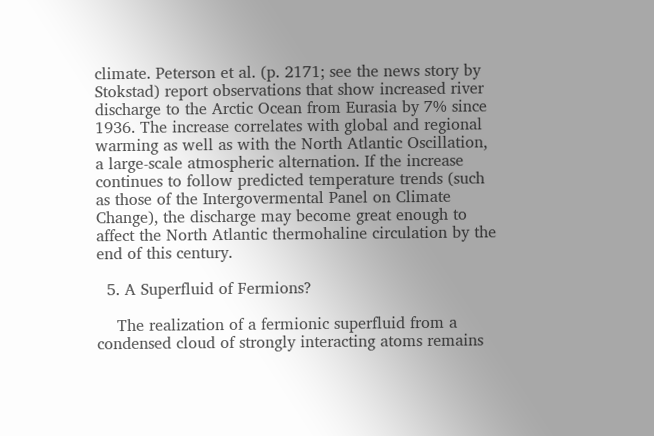climate. Peterson et al. (p. 2171; see the news story by Stokstad) report observations that show increased river discharge to the Arctic Ocean from Eurasia by 7% since 1936. The increase correlates with global and regional warming as well as with the North Atlantic Oscillation, a large-scale atmospheric alternation. If the increase continues to follow predicted temperature trends (such as those of the Intergovermental Panel on Climate Change), the discharge may become great enough to affect the North Atlantic thermohaline circulation by the end of this century.

  5. A Superfluid of Fermions?

    The realization of a fermionic superfluid from a condensed cloud of strongly interacting atoms remains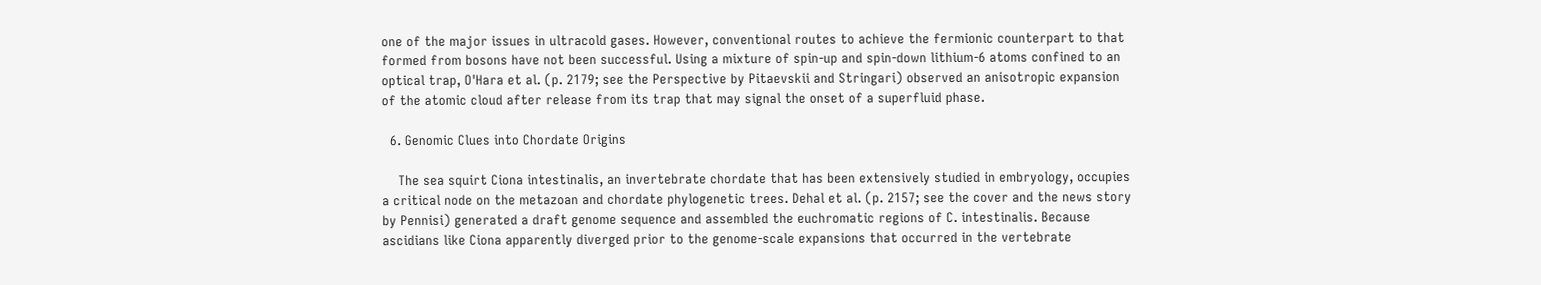one of the major issues in ultracold gases. However, conventional routes to achieve the fermionic counterpart to that formed from bosons have not been successful. Using a mixture of spin-up and spin-down lithium-6 atoms confined to an optical trap, O'Hara et al. (p. 2179; see the Perspective by Pitaevskii and Stringari) observed an anisotropic expansion of the atomic cloud after release from its trap that may signal the onset of a superfluid phase.

  6. Genomic Clues into Chordate Origins

    The sea squirt Ciona intestinalis, an invertebrate chordate that has been extensively studied in embryology, occupies a critical node on the metazoan and chordate phylogenetic trees. Dehal et al. (p. 2157; see the cover and the news story by Pennisi) generated a draft genome sequence and assembled the euchromatic regions of C. intestinalis. Because ascidians like Ciona apparently diverged prior to the genome-scale expansions that occurred in the vertebrate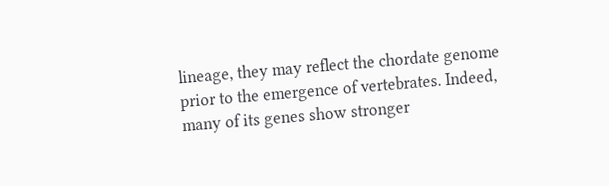lineage, they may reflect the chordate genome prior to the emergence of vertebrates. Indeed, many of its genes show stronger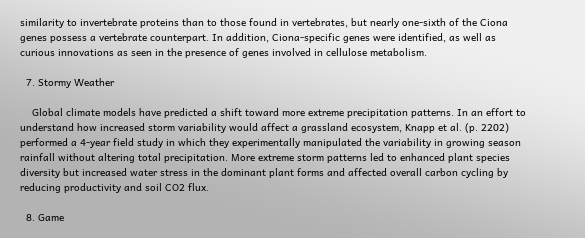similarity to invertebrate proteins than to those found in vertebrates, but nearly one-sixth of the Ciona genes possess a vertebrate counterpart. In addition, Ciona-specific genes were identified, as well as curious innovations as seen in the presence of genes involved in cellulose metabolism.

  7. Stormy Weather

    Global climate models have predicted a shift toward more extreme precipitation patterns. In an effort to understand how increased storm variability would affect a grassland ecosystem, Knapp et al. (p. 2202) performed a 4-year field study in which they experimentally manipulated the variability in growing season rainfall without altering total precipitation. More extreme storm patterns led to enhanced plant species diversity but increased water stress in the dominant plant forms and affected overall carbon cycling by reducing productivity and soil CO2 flux.

  8. Game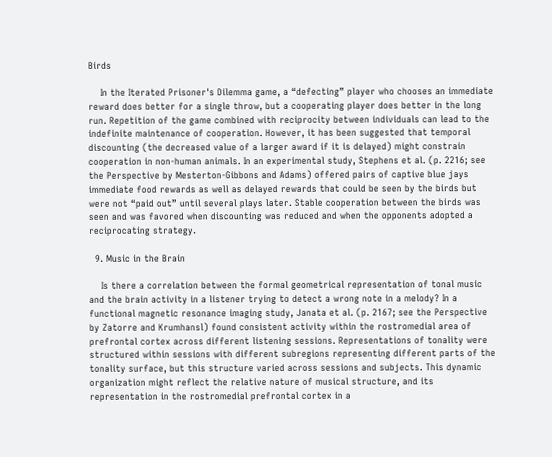Birds

    In the Iterated Prisoner's Dilemma game, a “defecting” player who chooses an immediate reward does better for a single throw, but a cooperating player does better in the long run. Repetition of the game combined with reciprocity between individuals can lead to the indefinite maintenance of cooperation. However, it has been suggested that temporal discounting (the decreased value of a larger award if it is delayed) might constrain cooperation in non-human animals. In an experimental study, Stephens et al. (p. 2216; see the Perspective by Mesterton-Gibbons and Adams) offered pairs of captive blue jays immediate food rewards as well as delayed rewards that could be seen by the birds but were not “paid out” until several plays later. Stable cooperation between the birds was seen and was favored when discounting was reduced and when the opponents adopted a reciprocating strategy.

  9. Music in the Brain

    Is there a correlation between the formal geometrical representation of tonal music and the brain activity in a listener trying to detect a wrong note in a melody? In a functional magnetic resonance imaging study, Janata et al. (p. 2167; see the Perspective by Zatorre and Krumhansl) found consistent activity within the rostromedial area of prefrontal cortex across different listening sessions. Representations of tonality were structured within sessions with different subregions representing different parts of the tonality surface, but this structure varied across sessions and subjects. This dynamic organization might reflect the relative nature of musical structure, and its representation in the rostromedial prefrontal cortex in a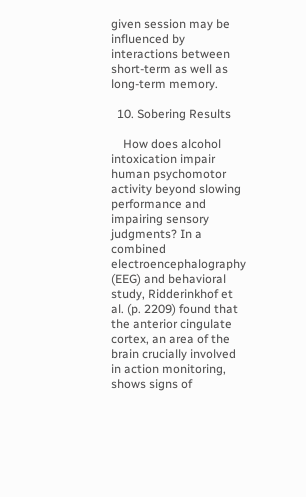given session may be influenced by interactions between short-term as well as long-term memory.

  10. Sobering Results

    How does alcohol intoxication impair human psychomotor activity beyond slowing performance and impairing sensory judgments? In a combined electroencephalography (EEG) and behavioral study, Ridderinkhof et al. (p. 2209) found that the anterior cingulate cortex, an area of the brain crucially involved in action monitoring, shows signs of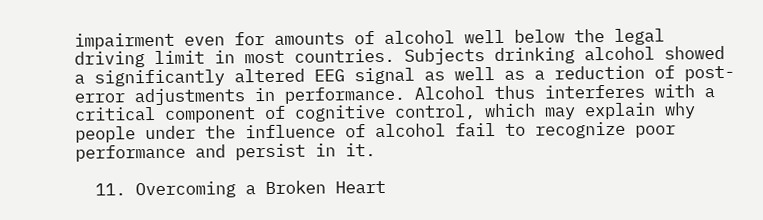impairment even for amounts of alcohol well below the legal driving limit in most countries. Subjects drinking alcohol showed a significantly altered EEG signal as well as a reduction of post-error adjustments in performance. Alcohol thus interferes with a critical component of cognitive control, which may explain why people under the influence of alcohol fail to recognize poor performance and persist in it.

  11. Overcoming a Broken Heart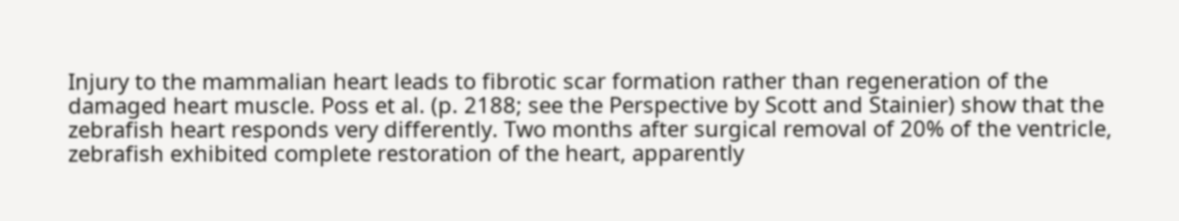Injury to the mammalian heart leads to fibrotic scar formation rather than regeneration of the damaged heart muscle. Poss et al. (p. 2188; see the Perspective by Scott and Stainier) show that the zebrafish heart responds very differently. Two months after surgical removal of 20% of the ventricle, zebrafish exhibited complete restoration of the heart, apparently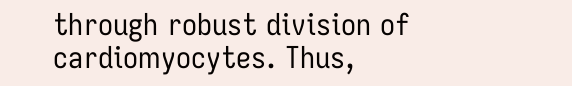through robust division of cardiomyocytes. Thus,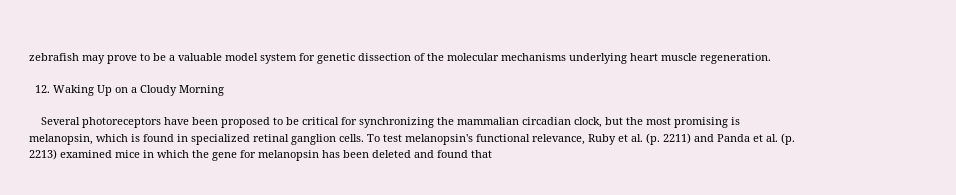zebrafish may prove to be a valuable model system for genetic dissection of the molecular mechanisms underlying heart muscle regeneration.

  12. Waking Up on a Cloudy Morning

    Several photoreceptors have been proposed to be critical for synchronizing the mammalian circadian clock, but the most promising is melanopsin, which is found in specialized retinal ganglion cells. To test melanopsin's functional relevance, Ruby et al. (p. 2211) and Panda et al. (p. 2213) examined mice in which the gene for melanopsin has been deleted and found that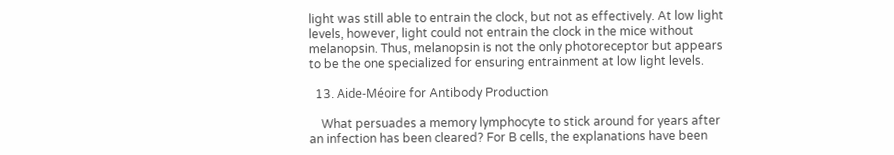light was still able to entrain the clock, but not as effectively. At low light levels, however, light could not entrain the clock in the mice without melanopsin. Thus, melanopsin is not the only photoreceptor but appears to be the one specialized for ensuring entrainment at low light levels.

  13. Aide-Méoire for Antibody Production

    What persuades a memory lymphocyte to stick around for years after an infection has been cleared? For B cells, the explanations have been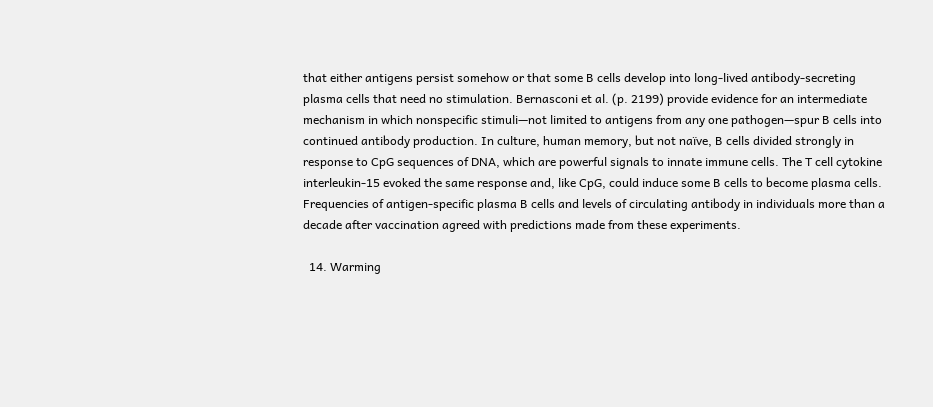that either antigens persist somehow or that some B cells develop into long-lived antibody-secreting plasma cells that need no stimulation. Bernasconi et al. (p. 2199) provide evidence for an intermediate mechanism in which nonspecific stimuli—not limited to antigens from any one pathogen—spur B cells into continued antibody production. In culture, human memory, but not naïve, B cells divided strongly in response to CpG sequences of DNA, which are powerful signals to innate immune cells. The T cell cytokine interleukin-15 evoked the same response and, like CpG, could induce some B cells to become plasma cells. Frequencies of antigen-specific plasma B cells and levels of circulating antibody in individuals more than a decade after vaccination agreed with predictions made from these experiments.

  14. Warming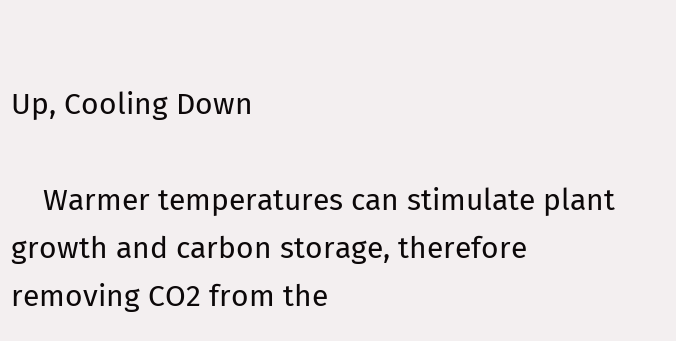Up, Cooling Down

    Warmer temperatures can stimulate plant growth and carbon storage, therefore removing CO2 from the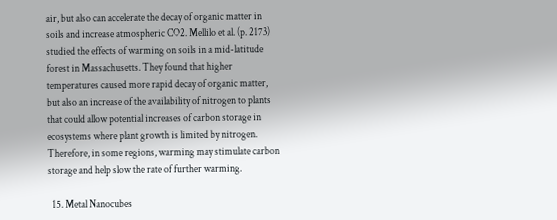air, but also can accelerate the decay of organic matter in soils and increase atmospheric CO2. Mellilo et al. (p. 2173) studied the effects of warming on soils in a mid-latitude forest in Massachusetts. They found that higher temperatures caused more rapid decay of organic matter, but also an increase of the availability of nitrogen to plants that could allow potential increases of carbon storage in ecosystems where plant growth is limited by nitrogen. Therefore, in some regions, warming may stimulate carbon storage and help slow the rate of further warming.

  15. Metal Nanocubes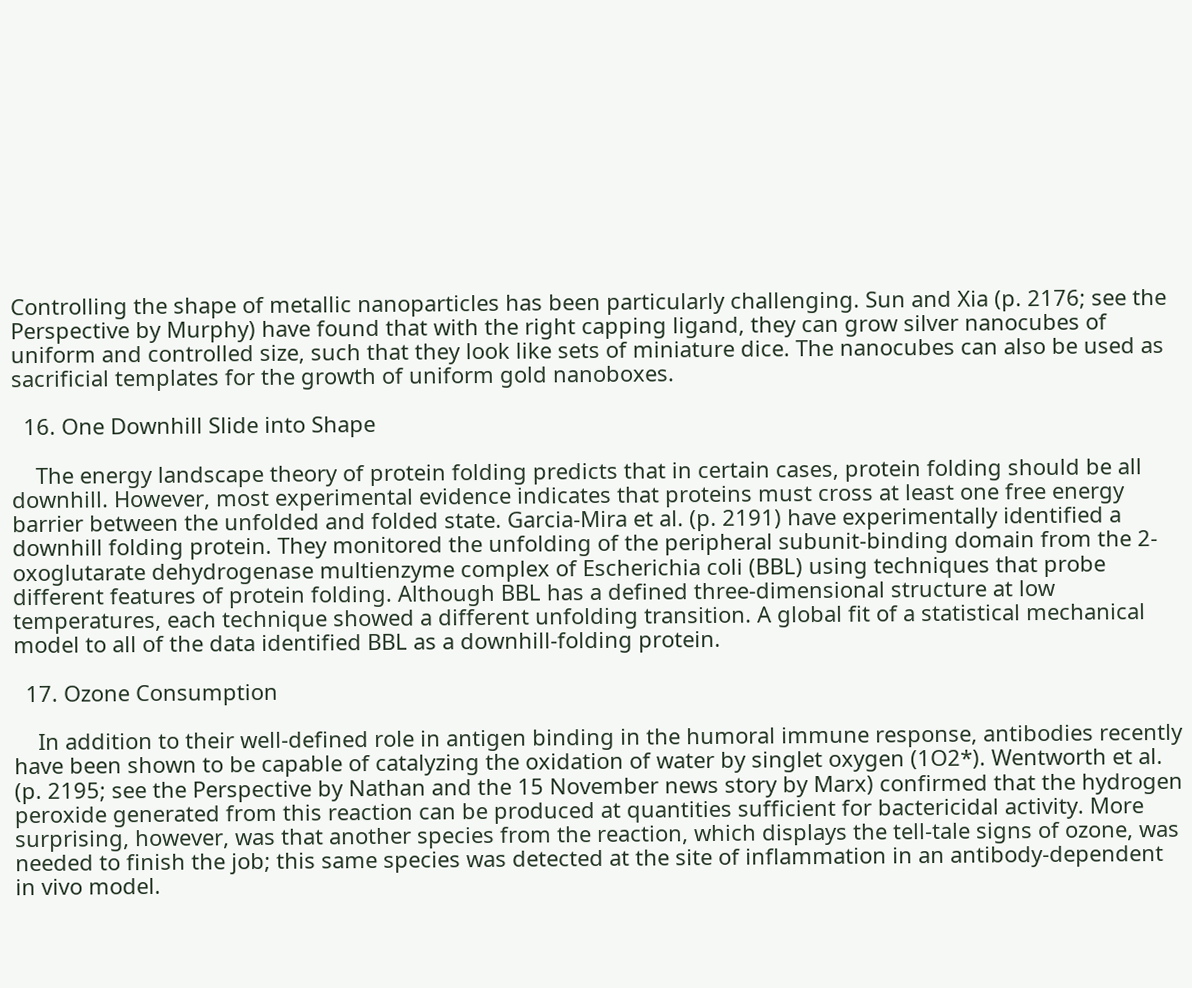Controlling the shape of metallic nanoparticles has been particularly challenging. Sun and Xia (p. 2176; see the Perspective by Murphy) have found that with the right capping ligand, they can grow silver nanocubes of uniform and controlled size, such that they look like sets of miniature dice. The nanocubes can also be used as sacrificial templates for the growth of uniform gold nanoboxes.

  16. One Downhill Slide into Shape

    The energy landscape theory of protein folding predicts that in certain cases, protein folding should be all downhill. However, most experimental evidence indicates that proteins must cross at least one free energy barrier between the unfolded and folded state. Garcia-Mira et al. (p. 2191) have experimentally identified a downhill folding protein. They monitored the unfolding of the peripheral subunit-binding domain from the 2-oxoglutarate dehydrogenase multienzyme complex of Escherichia coli (BBL) using techniques that probe different features of protein folding. Although BBL has a defined three-dimensional structure at low temperatures, each technique showed a different unfolding transition. A global fit of a statistical mechanical model to all of the data identified BBL as a downhill-folding protein.

  17. Ozone Consumption

    In addition to their well-defined role in antigen binding in the humoral immune response, antibodies recently have been shown to be capable of catalyzing the oxidation of water by singlet oxygen (1O2*). Wentworth et al. (p. 2195; see the Perspective by Nathan and the 15 November news story by Marx) confirmed that the hydrogen peroxide generated from this reaction can be produced at quantities sufficient for bactericidal activity. More surprising, however, was that another species from the reaction, which displays the tell-tale signs of ozone, was needed to finish the job; this same species was detected at the site of inflammation in an antibody-dependent in vivo model.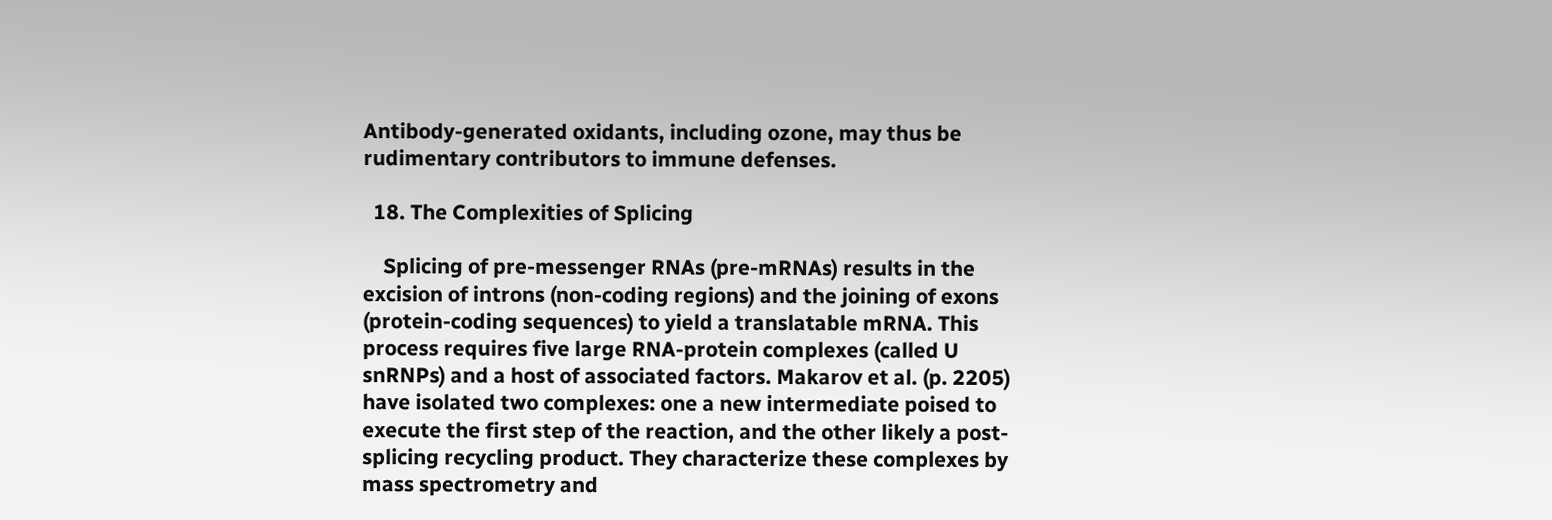Antibody-generated oxidants, including ozone, may thus be rudimentary contributors to immune defenses.

  18. The Complexities of Splicing

    Splicing of pre-messenger RNAs (pre-mRNAs) results in the excision of introns (non-coding regions) and the joining of exons (protein-coding sequences) to yield a translatable mRNA. This process requires five large RNA-protein complexes (called U snRNPs) and a host of associated factors. Makarov et al. (p. 2205) have isolated two complexes: one a new intermediate poised to execute the first step of the reaction, and the other likely a post-splicing recycling product. They characterize these complexes by mass spectrometry and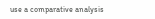use a comparative analysis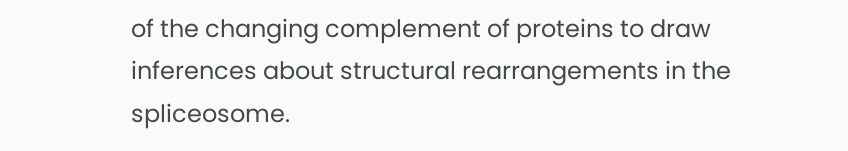of the changing complement of proteins to draw inferences about structural rearrangements in the spliceosome.